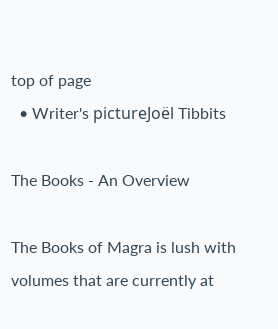top of page
  • Writer's pictureJoël Tibbits

The Books - An Overview

The Books of Magra is lush with volumes that are currently at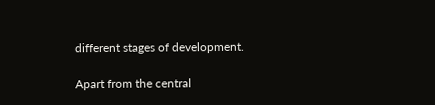different stages of development.

Apart from the central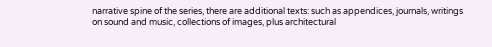narrative spine of the series, there are additional texts: such as appendices, journals, writings on sound and music, collections of images, plus architectural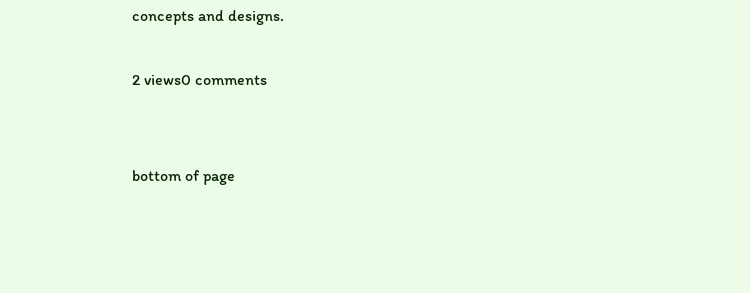concepts and designs.

2 views0 comments


bottom of page